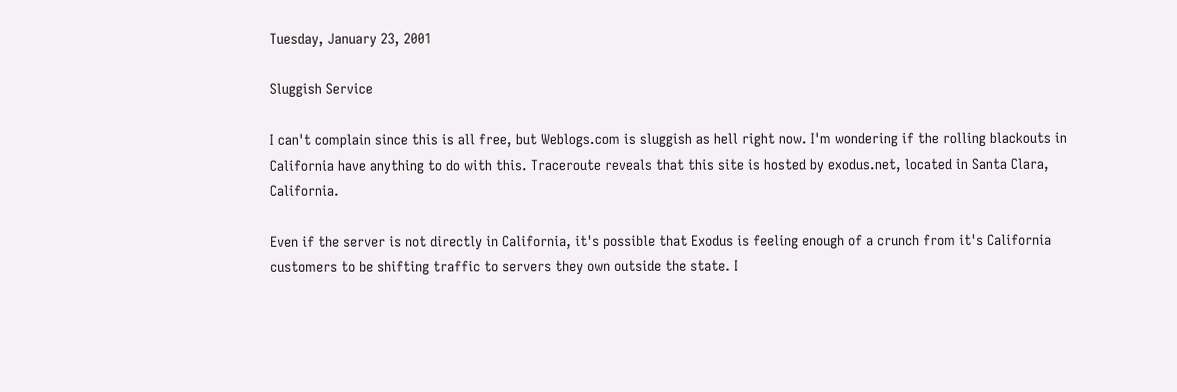Tuesday, January 23, 2001

Sluggish Service

I can't complain since this is all free, but Weblogs.com is sluggish as hell right now. I'm wondering if the rolling blackouts in California have anything to do with this. Traceroute reveals that this site is hosted by exodus.net, located in Santa Clara, California.

Even if the server is not directly in California, it's possible that Exodus is feeling enough of a crunch from it's California customers to be shifting traffic to servers they own outside the state. I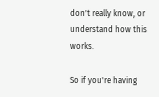don't really know, or understand how this works.

So if you're having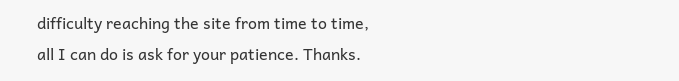difficulty reaching the site from time to time, all I can do is ask for your patience. Thanks.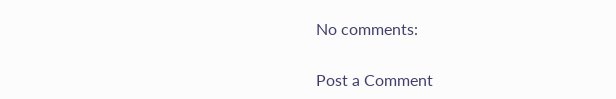No comments:

Post a Comment